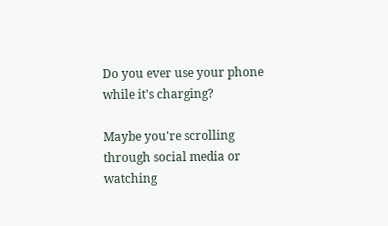Do you ever use your phone while it's charging?

Maybe you're scrolling through social media or watching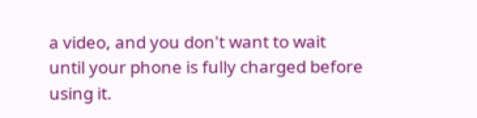a video, and you don't want to wait until your phone is fully charged before using it.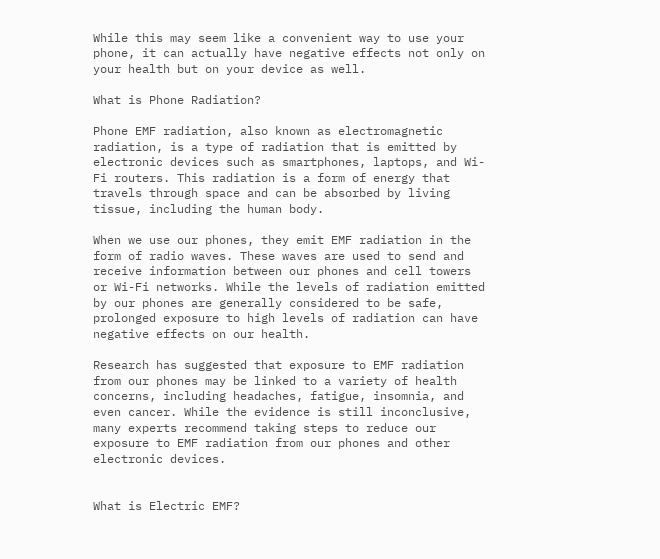While this may seem like a convenient way to use your phone, it can actually have negative effects not only on your health but on your device as well.

What is Phone Radiation?

Phone EMF radiation, also known as electromagnetic radiation, is a type of radiation that is emitted by electronic devices such as smartphones, laptops, and Wi-Fi routers. This radiation is a form of energy that travels through space and can be absorbed by living tissue, including the human body.

When we use our phones, they emit EMF radiation in the form of radio waves. These waves are used to send and receive information between our phones and cell towers or Wi-Fi networks. While the levels of radiation emitted by our phones are generally considered to be safe, prolonged exposure to high levels of radiation can have negative effects on our health.

Research has suggested that exposure to EMF radiation from our phones may be linked to a variety of health concerns, including headaches, fatigue, insomnia, and even cancer. While the evidence is still inconclusive, many experts recommend taking steps to reduce our exposure to EMF radiation from our phones and other electronic devices.


What is Electric EMF?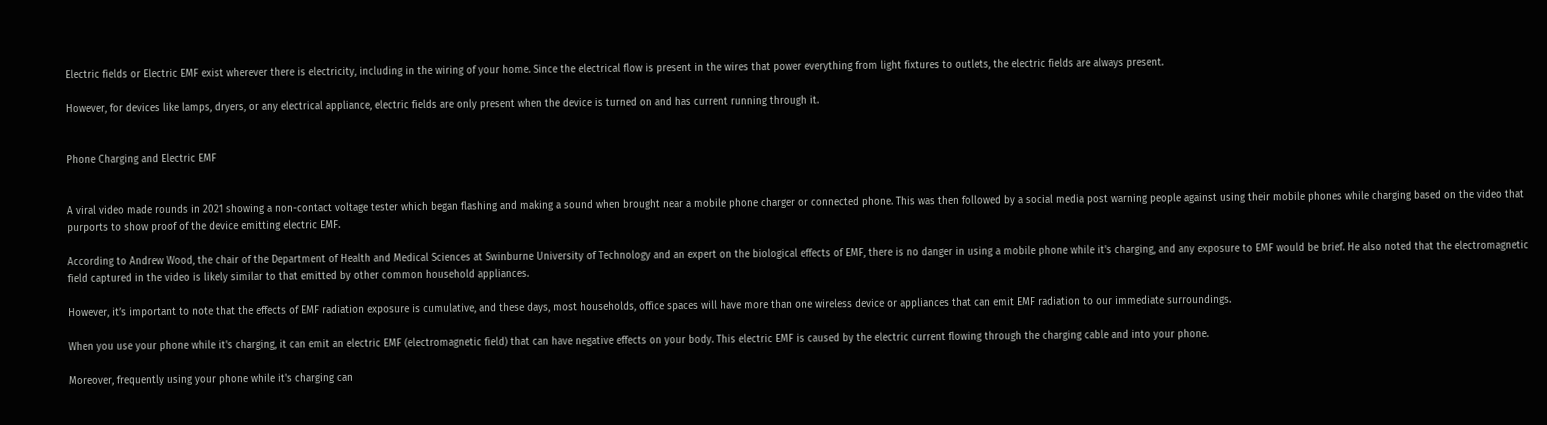Electric fields or Electric EMF exist wherever there is electricity, including in the wiring of your home. Since the electrical flow is present in the wires that power everything from light fixtures to outlets, the electric fields are always present.

However, for devices like lamps, dryers, or any electrical appliance, electric fields are only present when the device is turned on and has current running through it.


Phone Charging and Electric EMF


A viral video made rounds in 2021 showing a non-contact voltage tester which began flashing and making a sound when brought near a mobile phone charger or connected phone. This was then followed by a social media post warning people against using their mobile phones while charging based on the video that purports to show proof of the device emitting electric EMF.

According to Andrew Wood, the chair of the Department of Health and Medical Sciences at Swinburne University of Technology and an expert on the biological effects of EMF, there is no danger in using a mobile phone while it's charging, and any exposure to EMF would be brief. He also noted that the electromagnetic field captured in the video is likely similar to that emitted by other common household appliances.

However, it’s important to note that the effects of EMF radiation exposure is cumulative, and these days, most households, office spaces will have more than one wireless device or appliances that can emit EMF radiation to our immediate surroundings.

When you use your phone while it's charging, it can emit an electric EMF (electromagnetic field) that can have negative effects on your body. This electric EMF is caused by the electric current flowing through the charging cable and into your phone.

Moreover, frequently using your phone while it's charging can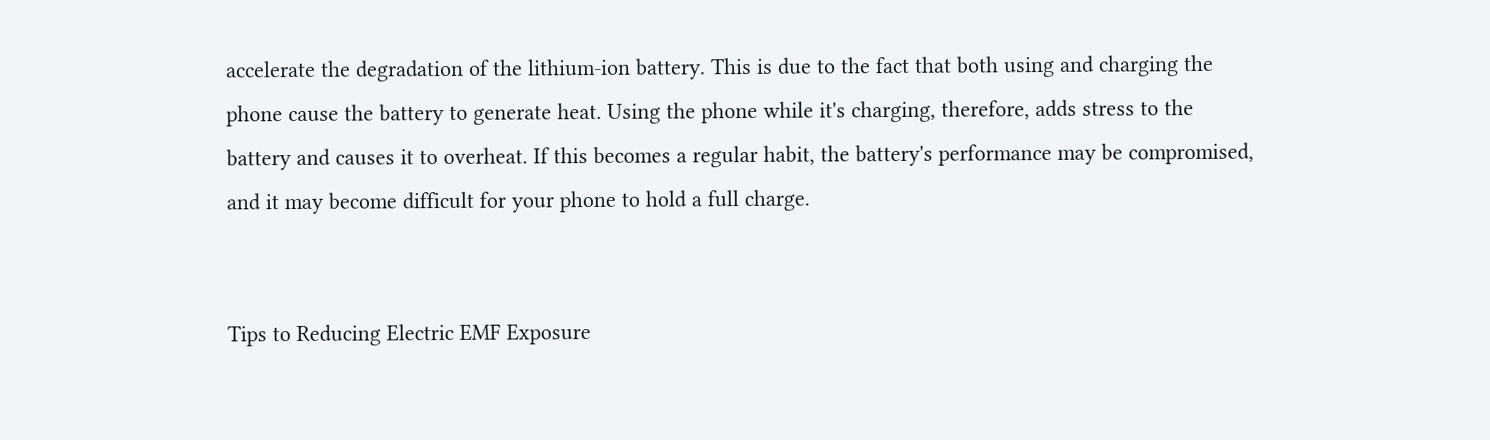accelerate the degradation of the lithium-ion battery. This is due to the fact that both using and charging the phone cause the battery to generate heat. Using the phone while it's charging, therefore, adds stress to the battery and causes it to overheat. If this becomes a regular habit, the battery's performance may be compromised, and it may become difficult for your phone to hold a full charge.


Tips to Reducing Electric EMF Exposure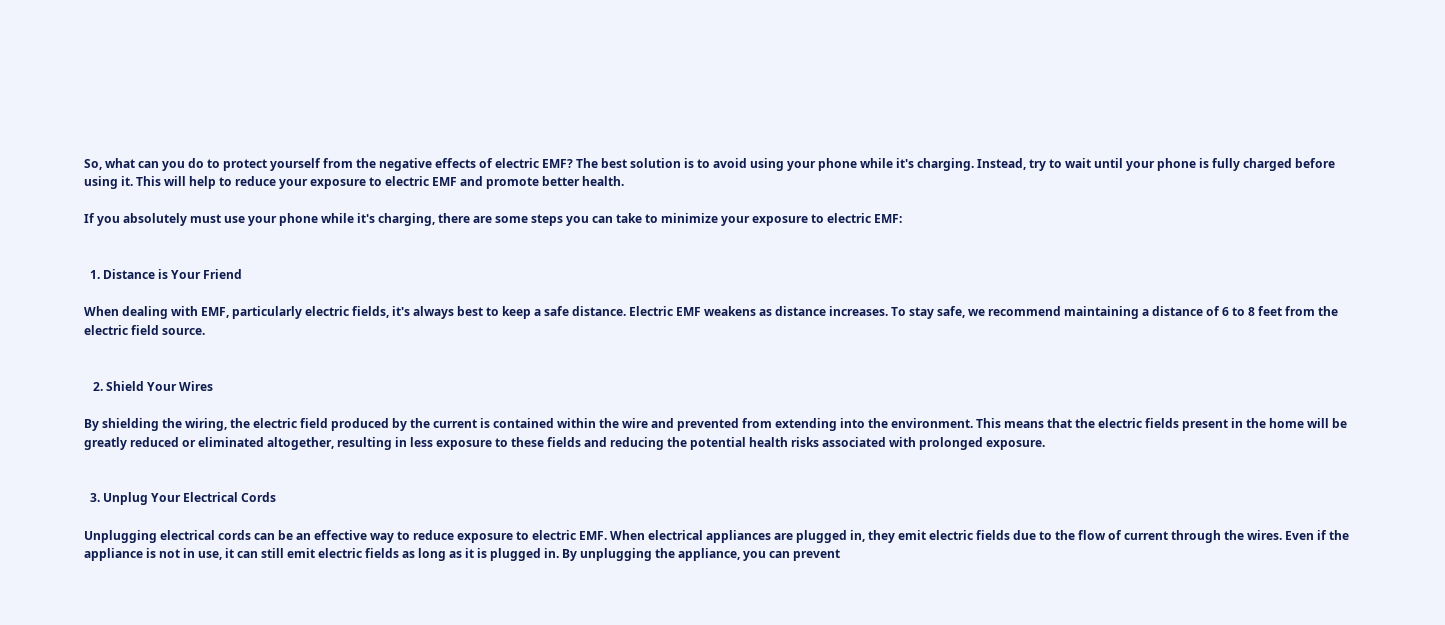So, what can you do to protect yourself from the negative effects of electric EMF? The best solution is to avoid using your phone while it's charging. Instead, try to wait until your phone is fully charged before using it. This will help to reduce your exposure to electric EMF and promote better health.

If you absolutely must use your phone while it's charging, there are some steps you can take to minimize your exposure to electric EMF:


  1. Distance is Your Friend

When dealing with EMF, particularly electric fields, it's always best to keep a safe distance. Electric EMF weakens as distance increases. To stay safe, we recommend maintaining a distance of 6 to 8 feet from the electric field source.


   2. Shield Your Wires

By shielding the wiring, the electric field produced by the current is contained within the wire and prevented from extending into the environment. This means that the electric fields present in the home will be greatly reduced or eliminated altogether, resulting in less exposure to these fields and reducing the potential health risks associated with prolonged exposure.


  3. Unplug Your Electrical Cords

Unplugging electrical cords can be an effective way to reduce exposure to electric EMF. When electrical appliances are plugged in, they emit electric fields due to the flow of current through the wires. Even if the appliance is not in use, it can still emit electric fields as long as it is plugged in. By unplugging the appliance, you can prevent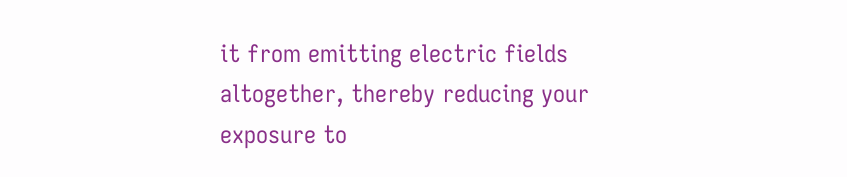it from emitting electric fields altogether, thereby reducing your exposure to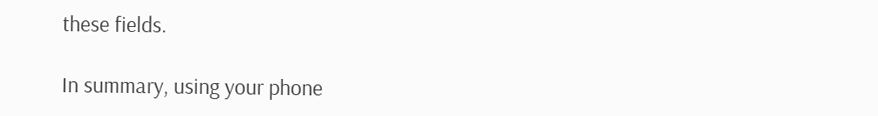these fields.

In summary, using your phone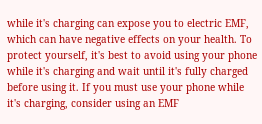while it's charging can expose you to electric EMF, which can have negative effects on your health. To protect yourself, it's best to avoid using your phone while it's charging and wait until it's fully charged before using it. If you must use your phone while it's charging, consider using an EMF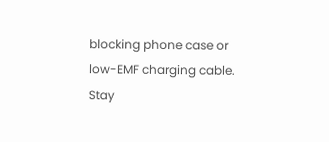blocking phone case or low-EMF charging cable. Stay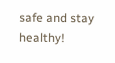safe and stay healthy!